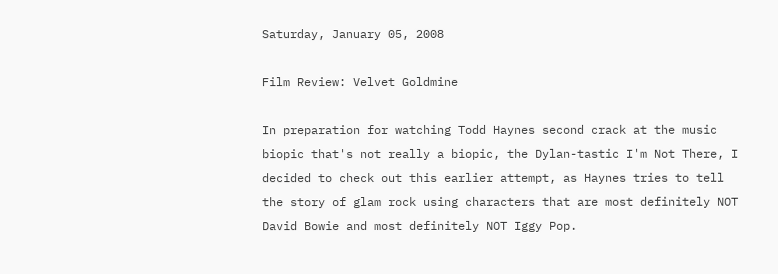Saturday, January 05, 2008

Film Review: Velvet Goldmine

In preparation for watching Todd Haynes second crack at the music biopic that's not really a biopic, the Dylan-tastic I'm Not There, I decided to check out this earlier attempt, as Haynes tries to tell the story of glam rock using characters that are most definitely NOT David Bowie and most definitely NOT Iggy Pop.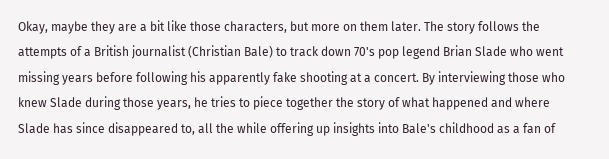Okay, maybe they are a bit like those characters, but more on them later. The story follows the attempts of a British journalist (Christian Bale) to track down 70's pop legend Brian Slade who went missing years before following his apparently fake shooting at a concert. By interviewing those who knew Slade during those years, he tries to piece together the story of what happened and where Slade has since disappeared to, all the while offering up insights into Bale's childhood as a fan of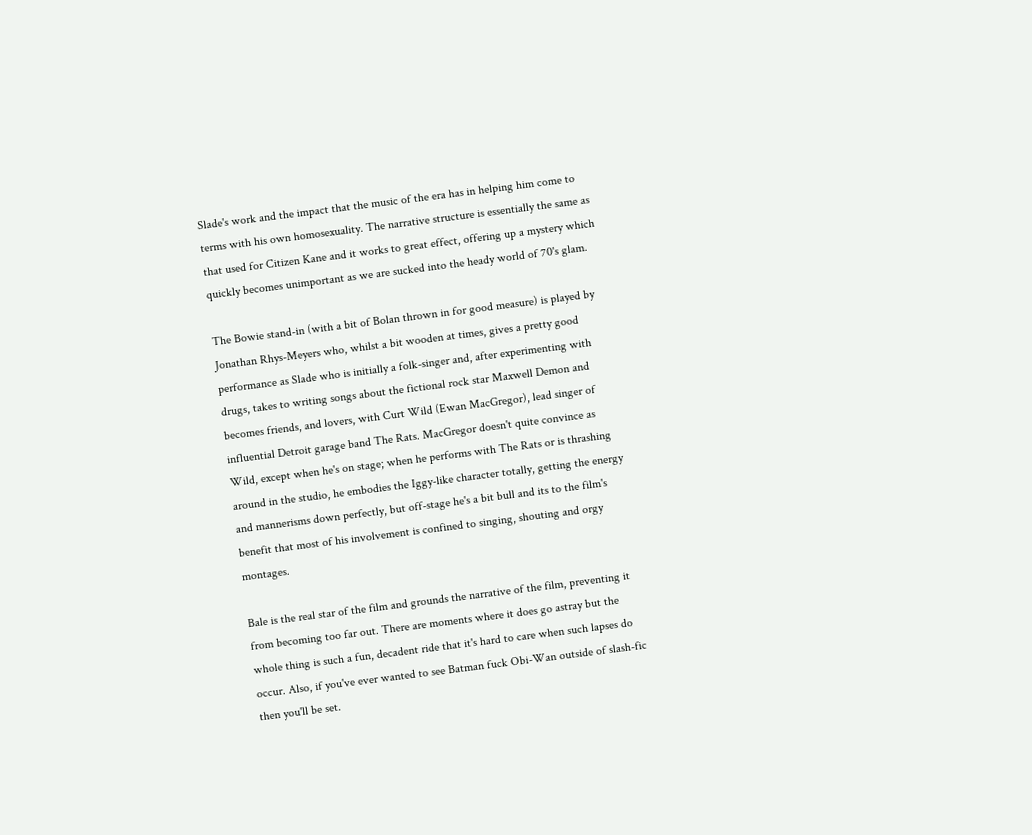Slade's work and the impact that the music of the era has in helping him come to terms with his own homosexuality. The narrative structure is essentially the same as that used for Citizen Kane and it works to great effect, offering up a mystery which quickly becomes unimportant as we are sucked into the heady world of 70's glam.

The Bowie stand-in (with a bit of Bolan thrown in for good measure) is played by Jonathan Rhys-Meyers who, whilst a bit wooden at times, gives a pretty good performance as Slade who is initially a folk-singer and, after experimenting with drugs, takes to writing songs about the fictional rock star Maxwell Demon and becomes friends, and lovers, with Curt Wild (Ewan MacGregor), lead singer of influential Detroit garage band The Rats. MacGregor doesn't quite convince as Wild, except when he's on stage; when he performs with The Rats or is thrashing around in the studio, he embodies the Iggy-like character totally, getting the energy and mannerisms down perfectly, but off-stage he's a bit bull and its to the film's benefit that most of his involvement is confined to singing, shouting and orgy montages.

Bale is the real star of the film and grounds the narrative of the film, preventing it from becoming too far out. There are moments where it does go astray but the whole thing is such a fun, decadent ride that it's hard to care when such lapses do occur. Also, if you've ever wanted to see Batman fuck Obi-Wan outside of slash-fic then you'll be set.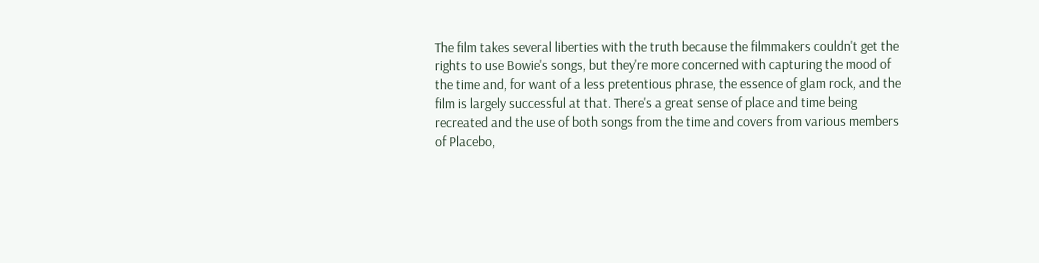The film takes several liberties with the truth because the filmmakers couldn't get the rights to use Bowie's songs, but they're more concerned with capturing the mood of the time and, for want of a less pretentious phrase, the essence of glam rock, and the film is largely successful at that. There's a great sense of place and time being recreated and the use of both songs from the time and covers from various members of Placebo,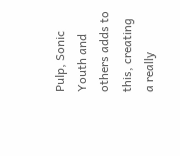Pulp, Sonic Youth and others adds to this, creating a really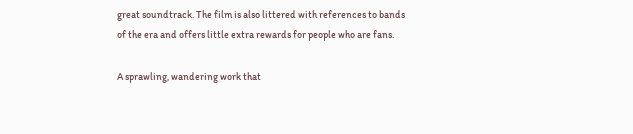great soundtrack. The film is also littered with references to bands of the era and offers little extra rewards for people who are fans.

A sprawling, wandering work that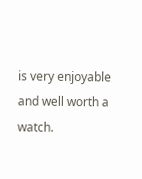is very enjoyable and well worth a watch.